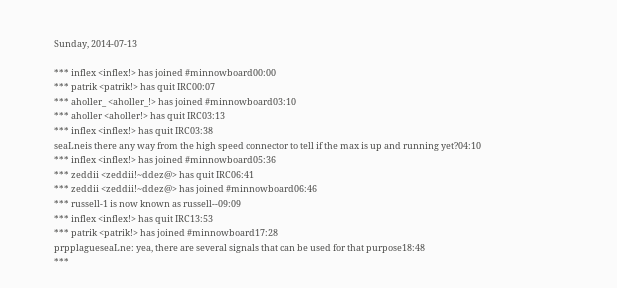Sunday, 2014-07-13

*** inflex <inflex!> has joined #minnowboard00:00
*** patrik <patrik!> has quit IRC00:07
*** aholler_ <aholler_!> has joined #minnowboard03:10
*** aholler <aholler!> has quit IRC03:13
*** inflex <inflex!> has quit IRC03:38
seaLneis there any way from the high speed connector to tell if the max is up and running yet?04:10
*** inflex <inflex!> has joined #minnowboard05:36
*** zeddii <zeddii!~ddez@> has quit IRC06:41
*** zeddii <zeddii!~ddez@> has joined #minnowboard06:46
*** russell-1 is now known as russell--09:09
*** inflex <inflex!> has quit IRC13:53
*** patrik <patrik!> has joined #minnowboard17:28
prpplagueseaLne: yea, there are several signals that can be used for that purpose18:48
***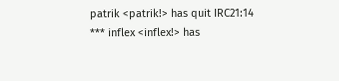patrik <patrik!> has quit IRC21:14
*** inflex <inflex!> has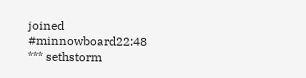joined #minnowboard22:48
*** sethstorm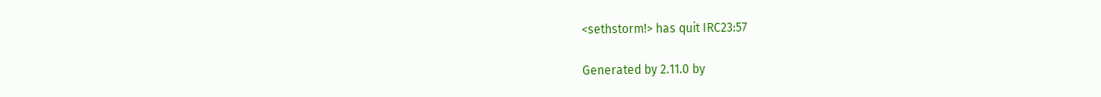<sethstorm!> has quit IRC23:57

Generated by 2.11.0 by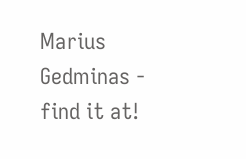Marius Gedminas - find it at!